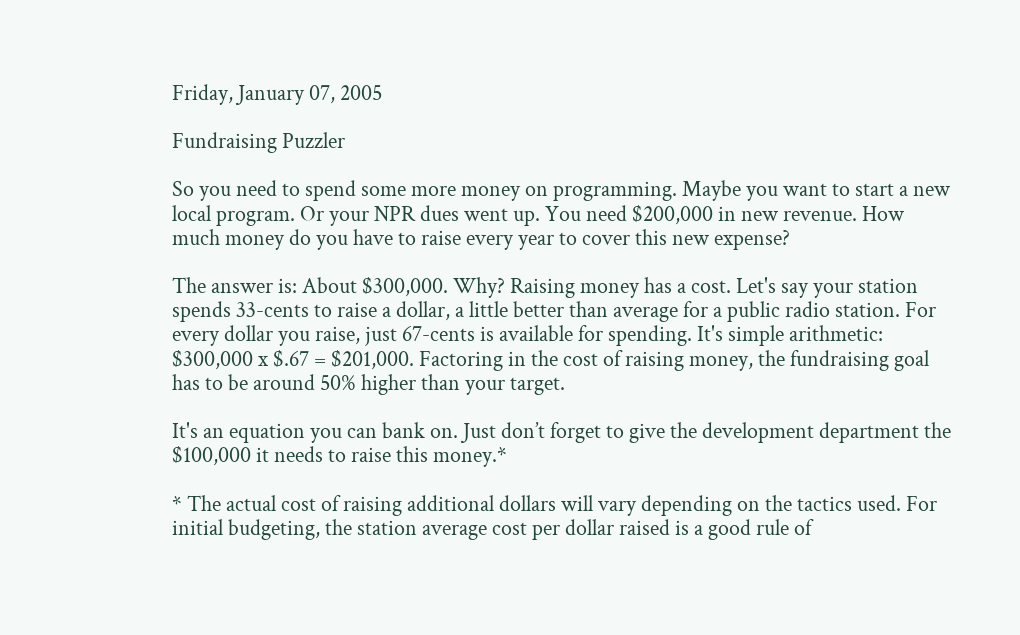Friday, January 07, 2005

Fundraising Puzzler

So you need to spend some more money on programming. Maybe you want to start a new local program. Or your NPR dues went up. You need $200,000 in new revenue. How much money do you have to raise every year to cover this new expense?

The answer is: About $300,000. Why? Raising money has a cost. Let's say your station spends 33-cents to raise a dollar, a little better than average for a public radio station. For every dollar you raise, just 67-cents is available for spending. It's simple arithmetic: $300,000 x $.67 = $201,000. Factoring in the cost of raising money, the fundraising goal has to be around 50% higher than your target.

It's an equation you can bank on. Just don’t forget to give the development department the $100,000 it needs to raise this money.*

* The actual cost of raising additional dollars will vary depending on the tactics used. For initial budgeting, the station average cost per dollar raised is a good rule of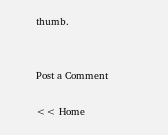thumb.


Post a Comment

<< Home